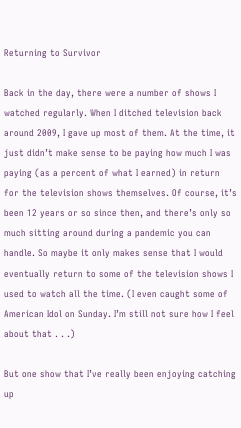Returning to Survivor

Back in the day, there were a number of shows I watched regularly. When I ditched television back around 2009, I gave up most of them. At the time, it just didn’t make sense to be paying how much I was paying (as a percent of what I earned) in return for the television shows themselves. Of course, it’s been 12 years or so since then, and there’s only so much sitting around during a pandemic you can handle. So maybe it only makes sense that I would eventually return to some of the television shows I used to watch all the time. (I even caught some of American Idol on Sunday. I’m still not sure how I feel about that . . .)

But one show that I’ve really been enjoying catching up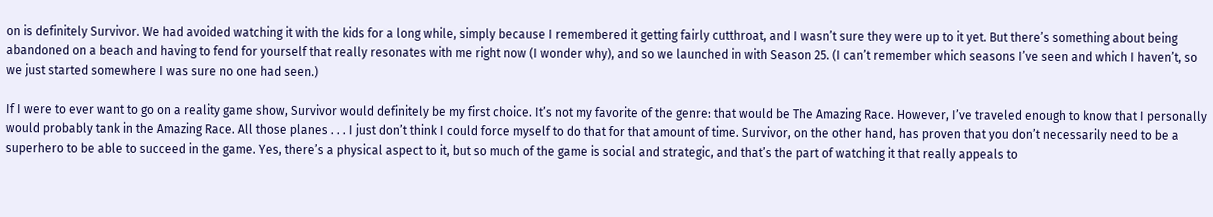on is definitely Survivor. We had avoided watching it with the kids for a long while, simply because I remembered it getting fairly cutthroat, and I wasn’t sure they were up to it yet. But there’s something about being abandoned on a beach and having to fend for yourself that really resonates with me right now (I wonder why), and so we launched in with Season 25. (I can’t remember which seasons I’ve seen and which I haven’t, so we just started somewhere I was sure no one had seen.)

If I were to ever want to go on a reality game show, Survivor would definitely be my first choice. It’s not my favorite of the genre: that would be The Amazing Race. However, I’ve traveled enough to know that I personally would probably tank in the Amazing Race. All those planes . . . I just don’t think I could force myself to do that for that amount of time. Survivor, on the other hand, has proven that you don’t necessarily need to be a superhero to be able to succeed in the game. Yes, there’s a physical aspect to it, but so much of the game is social and strategic, and that’s the part of watching it that really appeals to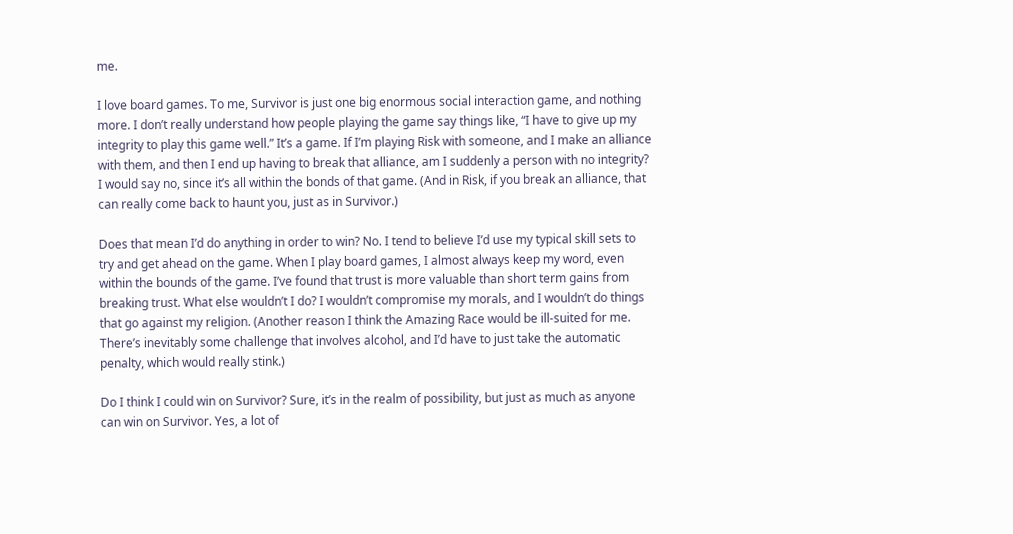me.

I love board games. To me, Survivor is just one big enormous social interaction game, and nothing more. I don’t really understand how people playing the game say things like, “I have to give up my integrity to play this game well.” It’s a game. If I’m playing Risk with someone, and I make an alliance with them, and then I end up having to break that alliance, am I suddenly a person with no integrity? I would say no, since it’s all within the bonds of that game. (And in Risk, if you break an alliance, that can really come back to haunt you, just as in Survivor.)

Does that mean I’d do anything in order to win? No. I tend to believe I’d use my typical skill sets to try and get ahead on the game. When I play board games, I almost always keep my word, even within the bounds of the game. I’ve found that trust is more valuable than short term gains from breaking trust. What else wouldn’t I do? I wouldn’t compromise my morals, and I wouldn’t do things that go against my religion. (Another reason I think the Amazing Race would be ill-suited for me. There’s inevitably some challenge that involves alcohol, and I’d have to just take the automatic penalty, which would really stink.)

Do I think I could win on Survivor? Sure, it’s in the realm of possibility, but just as much as anyone can win on Survivor. Yes, a lot of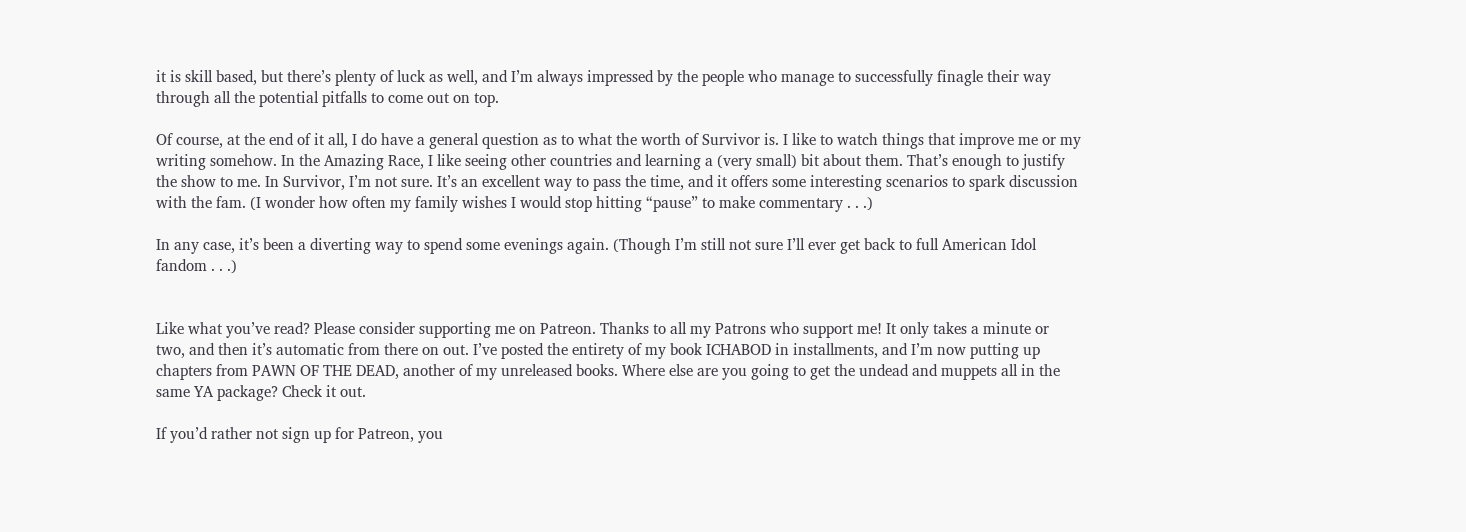it is skill based, but there’s plenty of luck as well, and I’m always impressed by the people who manage to successfully finagle their way through all the potential pitfalls to come out on top.

Of course, at the end of it all, I do have a general question as to what the worth of Survivor is. I like to watch things that improve me or my writing somehow. In the Amazing Race, I like seeing other countries and learning a (very small) bit about them. That’s enough to justify the show to me. In Survivor, I’m not sure. It’s an excellent way to pass the time, and it offers some interesting scenarios to spark discussion with the fam. (I wonder how often my family wishes I would stop hitting “pause” to make commentary . . .)

In any case, it’s been a diverting way to spend some evenings again. (Though I’m still not sure I’ll ever get back to full American Idol fandom . . .)


Like what you’ve read? Please consider supporting me on Patreon. Thanks to all my Patrons who support me! It only takes a minute or two, and then it’s automatic from there on out. I’ve posted the entirety of my book ICHABOD in installments, and I’m now putting up chapters from PAWN OF THE DEAD, another of my unreleased books. Where else are you going to get the undead and muppets all in the same YA package? Check it out.

If you’d rather not sign up for Patreon, you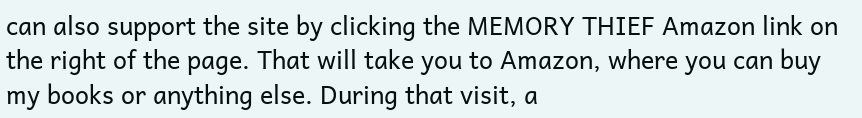can also support the site by clicking the MEMORY THIEF Amazon link on the right of the page. That will take you to Amazon, where you can buy my books or anything else. During that visit, a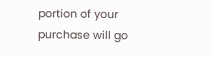portion of your purchase will go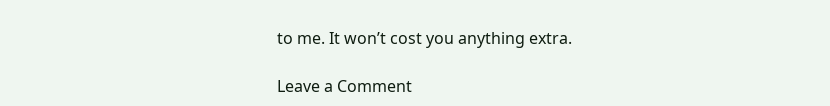to me. It won’t cost you anything extra.

Leave a Comment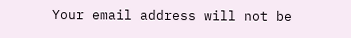Your email address will not be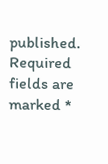published. Required fields are marked *